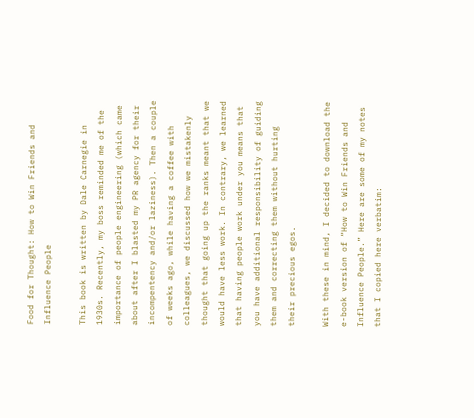Food for Thought: How to Win Friends and Influence People

This book is written by Dale Carnegie in 1930s. Recently, my boss reminded me of the importance of people engineering (which came about after I blasted my PR agency for their incompentency and/or laziness). Then a couple of weeks ago, while having a coffee with colleagues, we discussed how we mistakenly thought that going up the ranks meant that we would have less work. In contrary, we learned that having people work under you means that you have additional responsibility of guiding them and correcting them without hurting their precious egos.

With these in mind, I decided to download the e-book version of “How to Win Friends and Influence People.” Here are some of my notes that I copied here verbatim: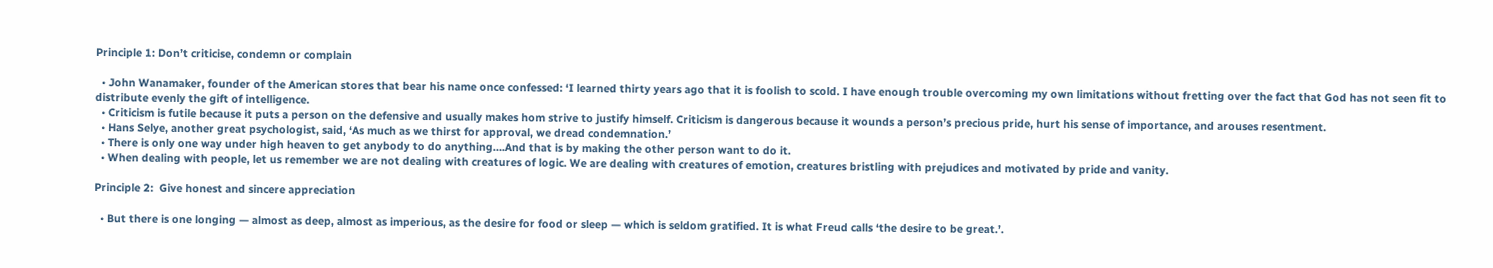Principle 1: Don’t criticise, condemn or complain

  • John Wanamaker, founder of the American stores that bear his name once confessed: ‘I learned thirty years ago that it is foolish to scold. I have enough trouble overcoming my own limitations without fretting over the fact that God has not seen fit to distribute evenly the gift of intelligence.
  • Criticism is futile because it puts a person on the defensive and usually makes hom strive to justify himself. Criticism is dangerous because it wounds a person’s precious pride, hurt his sense of importance, and arouses resentment.
  • Hans Selye, another great psychologist, said, ‘As much as we thirst for approval, we dread condemnation.’
  • There is only one way under high heaven to get anybody to do anything….And that is by making the other person want to do it.
  • When dealing with people, let us remember we are not dealing with creatures of logic. We are dealing with creatures of emotion, creatures bristling with prejudices and motivated by pride and vanity.

Principle 2:  Give honest and sincere appreciation

  • But there is one longing — almost as deep, almost as imperious, as the desire for food or sleep — which is seldom gratified. It is what Freud calls ‘the desire to be great.’.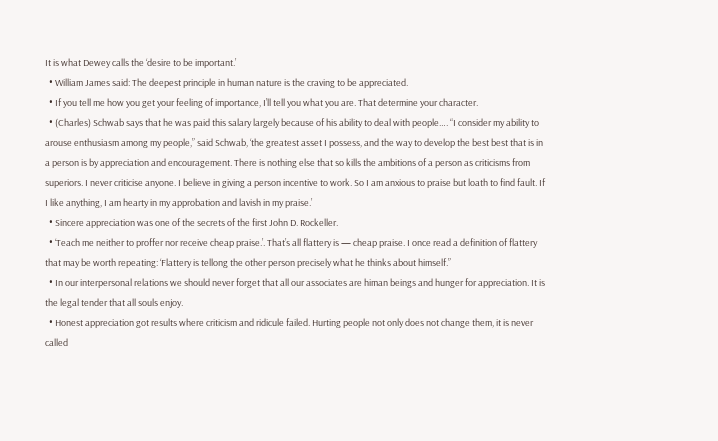It is what Dewey calls the ‘desire to be important.’
  • William James said: The deepest principle in human nature is the craving to be appreciated.
  • If you tell me how you get your feeling of importance, I’ll tell you what you are. That determine your character.
  • (Charles) Schwab says that he was paid this salary largely because of his ability to deal with people…. “I consider my ability to arouse enthusiasm among my people,” said Schwab, ‘the greatest asset I possess, and the way to develop the best best that is in a person is by appreciation and encouragement. There is nothing else that so kills the ambitions of a person as criticisms from superiors. I never criticise anyone. I believe in giving a person incentive to work. So I am anxious to praise but loath to find fault. If I like anything, I am hearty in my approbation and lavish in my praise.’
  • Sincere appreciation was one of the secrets of the first John D. Rockeller.
  • ‘Teach me neither to proffer nor receive cheap praise.’. That’s all flattery is — cheap praise. I once read a definition of flattery that may be worth repeating: ‘Flattery is tellong the other person precisely what he thinks about himself.”
  • In our interpersonal relations we should never forget that all our associates are himan beings and hunger for appreciation. It is the legal tender that all souls enjoy.
  • Honest appreciation got results where criticism and ridicule failed. Hurting people not only does not change them, it is never called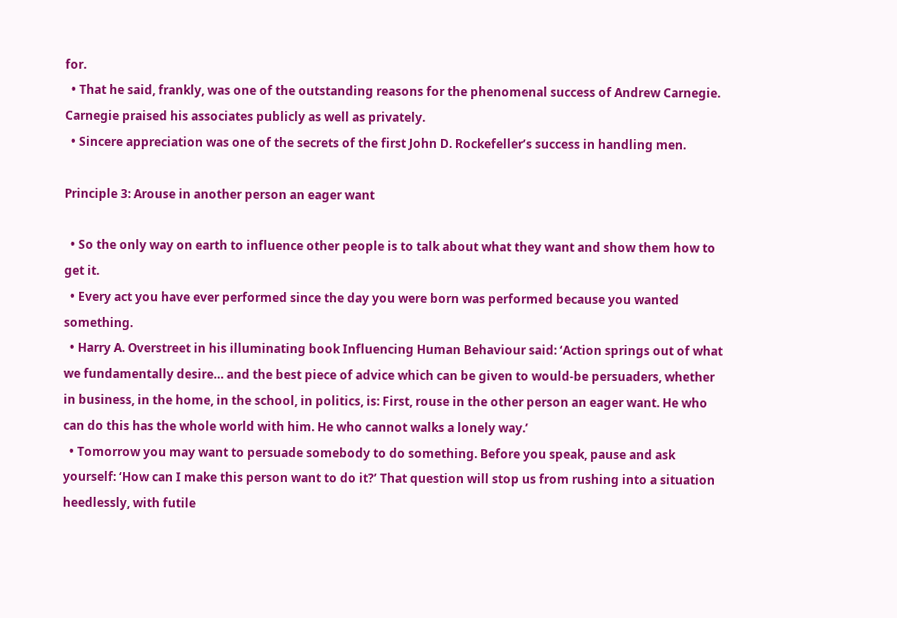for.
  • That he said, frankly, was one of the outstanding reasons for the phenomenal success of Andrew Carnegie. Carnegie praised his associates publicly as well as privately.
  • Sincere appreciation was one of the secrets of the first John D. Rockefeller’s success in handling men.

Principle 3: Arouse in another person an eager want

  • So the only way on earth to influence other people is to talk about what they want and show them how to get it.
  • Every act you have ever performed since the day you were born was performed because you wanted something.
  • Harry A. Overstreet in his illuminating book Influencing Human Behaviour said: ‘Action springs out of what we fundamentally desire… and the best piece of advice which can be given to would-be persuaders, whether in business, in the home, in the school, in politics, is: First, rouse in the other person an eager want. He who can do this has the whole world with him. He who cannot walks a lonely way.’
  • Tomorrow you may want to persuade somebody to do something. Before you speak, pause and ask yourself: ‘How can I make this person want to do it?’ That question will stop us from rushing into a situation heedlessly, with futile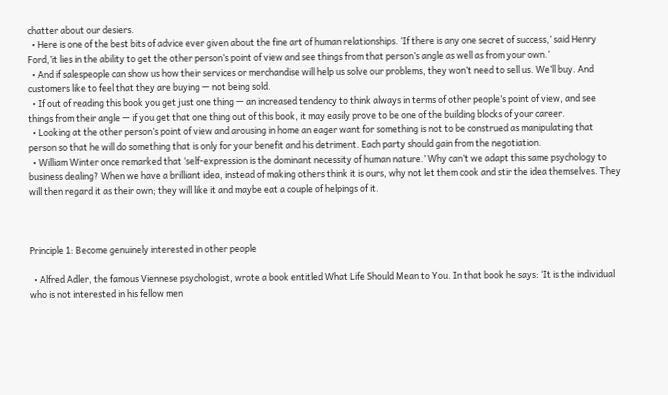chatter about our desiers.
  • Here is one of the best bits of advice ever given about the fine art of human relationships. ‘If there is any one secret of success,’ said Henry Ford,’it lies in the ability to get the other person’s point of view and see things from that person’s angle as well as from your own.’
  • And if salespeople can show us how their services or merchandise will help us solve our problems, they won’t need to sell us. We’ll buy. And customers like to feel that they are buying — not being sold.
  • If out of reading this book you get just one thing — an increased tendency to think always in terms of other people’s point of view, and see things from their angle — if you get that one thing out of this book, it may easily prove to be one of the building blocks of your career.
  • Looking at the other person’s point of view and arousing in home an eager want for something is not to be construed as manipulating that person so that he will do something that is only for your benefit and his detriment. Each party should gain from the negotiation.
  • William Winter once remarked that ‘self-expression is the dominant necessity of human nature.’ Why can’t we adapt this same psychology to business dealing? When we have a brilliant idea, instead of making others think it is ours, why not let them cook and stir the idea themselves. They will then regard it as their own; they will like it and maybe eat a couple of helpings of it.



Principle 1: Become genuinely interested in other people

  • Alfred Adler, the famous Viennese psychologist, wrote a book entitled What Life Should Mean to You. In that book he says: ‘It is the individual who is not interested in his fellow men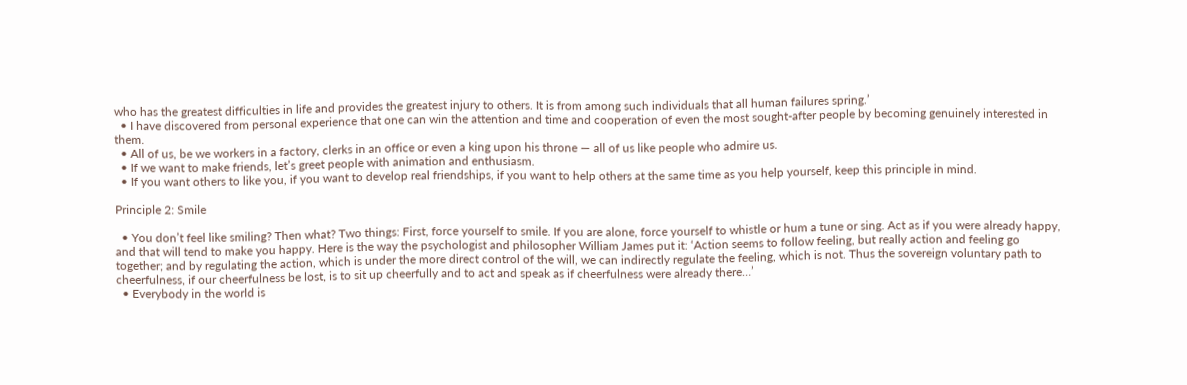who has the greatest difficulties in life and provides the greatest injury to others. It is from among such individuals that all human failures spring.’
  • I have discovered from personal experience that one can win the attention and time and cooperation of even the most sought-after people by becoming genuinely interested in them.
  • All of us, be we workers in a factory, clerks in an office or even a king upon his throne — all of us like people who admire us.
  • If we want to make friends, let’s greet people with animation and enthusiasm.
  • If you want others to like you, if you want to develop real friendships, if you want to help others at the same time as you help yourself, keep this principle in mind.

Principle 2: Smile

  • You don’t feel like smiling? Then what? Two things: First, force yourself to smile. If you are alone, force yourself to whistle or hum a tune or sing. Act as if you were already happy, and that will tend to make you happy. Here is the way the psychologist and philosopher William James put it: ‘Action seems to follow feeling, but really action and feeling go together; and by regulating the action, which is under the more direct control of the will, we can indirectly regulate the feeling, which is not. Thus the sovereign voluntary path to cheerfulness, if our cheerfulness be lost, is to sit up cheerfully and to act and speak as if cheerfulness were already there…’
  • Everybody in the world is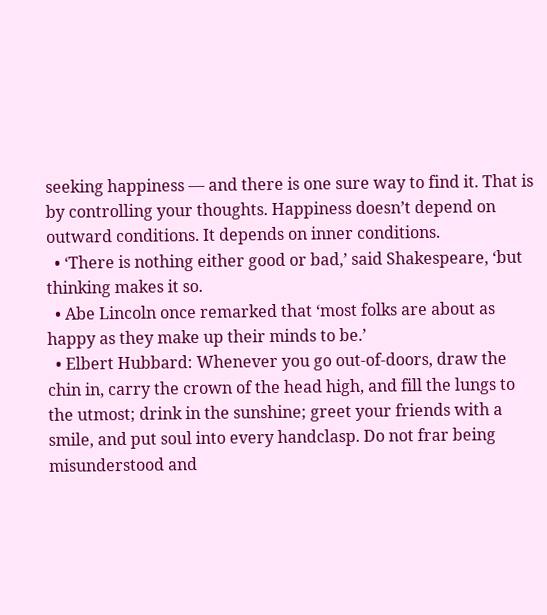seeking happiness — and there is one sure way to find it. That is by controlling your thoughts. Happiness doesn’t depend on outward conditions. It depends on inner conditions.
  • ‘There is nothing either good or bad,’ said Shakespeare, ‘but thinking makes it so.
  • Abe Lincoln once remarked that ‘most folks are about as happy as they make up their minds to be.’
  • Elbert Hubbard: Whenever you go out-of-doors, draw the chin in, carry the crown of the head high, and fill the lungs to the utmost; drink in the sunshine; greet your friends with a smile, and put soul into every handclasp. Do not frar being misunderstood and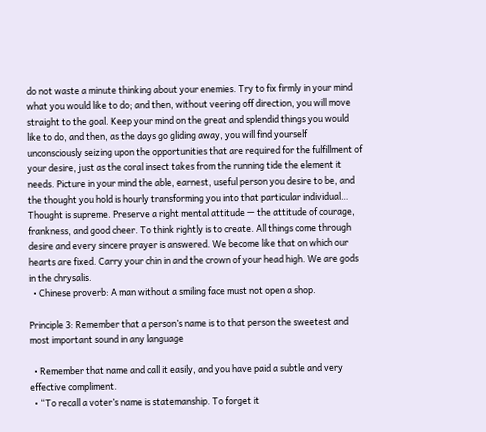do not waste a minute thinking about your enemies. Try to fix firmly in your mind what you would like to do; and then, without veering off direction, you will move straight to the goal. Keep your mind on the great and splendid things you would like to do, and then, as the days go gliding away, you will find yourself unconsciously seizing upon the opportunities that are required for the fulfillment of your desire, just as the coral insect takes from the running tide the element it needs. Picture in your mind the able, earnest, useful person you desire to be, and the thought you hold is hourly transforming you into that particular individual… Thought is supreme. Preserve a right mental attitude — the attitude of courage, frankness, and good cheer. To think rightly is to create. All things come through desire and every sincere prayer is answered. We become like that on which our hearts are fixed. Carry your chin in and the crown of your head high. We are gods in the chrysalis.
  • Chinese proverb: A man without a smiling face must not open a shop.

Principle 3: Remember that a person’s name is to that person the sweetest and most important sound in any language

  • Remember that name and call it easily, and you have paid a subtle and very effective compliment.
  • “To recall a voter’s name is statemanship. To forget it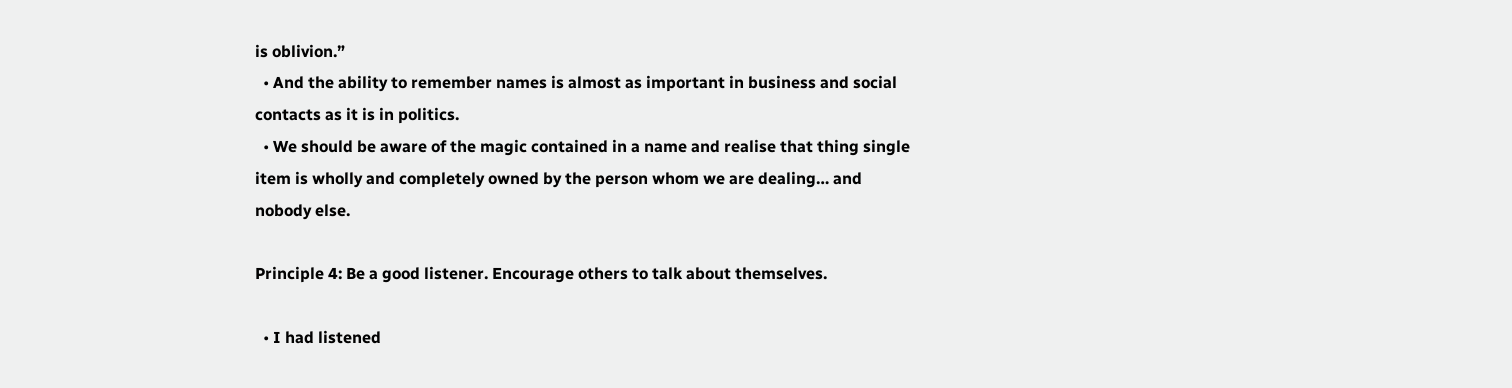is oblivion.”
  • And the ability to remember names is almost as important in business and social contacts as it is in politics.
  • We should be aware of the magic contained in a name and realise that thing single item is wholly and completely owned by the person whom we are dealing… and nobody else.

Principle 4: Be a good listener. Encourage others to talk about themselves.

  • I had listened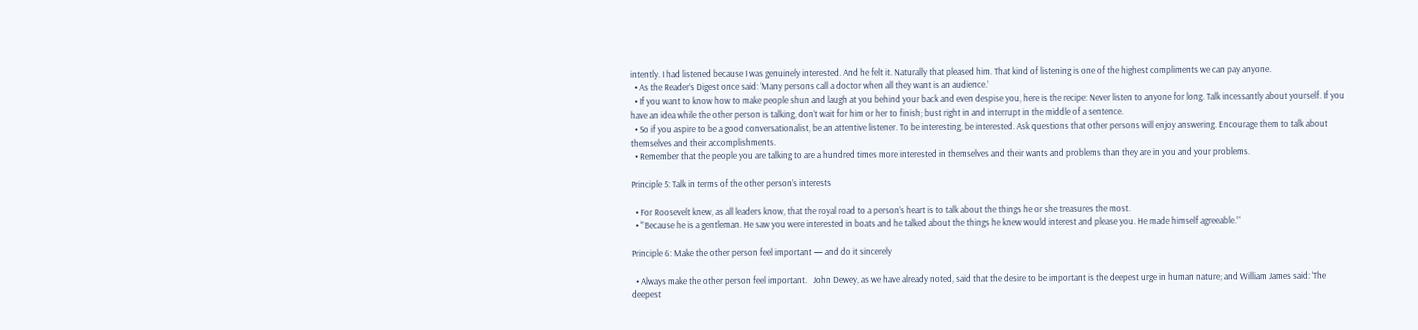intently. I had listened because I was genuinely interested. And he felt it. Naturally that pleased him. That kind of listening is one of the highest compliments we can pay anyone.
  • As the Reader’s Digest once said: ‘Many persons call a doctor when all they want is an audience.’
  • If you want to know how to make people shun and laugh at you behind your back and even despise you, here is the recipe: Never listen to anyone for long. Talk incessantly about yourself. If you have an idea while the other person is talking, don’t wait for him or her to finish; bust right in and interrupt in the middle of a sentence.
  • So if you aspire to be a good conversationalist, be an attentive listener. To be interesting, be interested. Ask questions that other persons will enjoy answering. Encourage them to talk about themselves and their accomplishments.
  • Remember that the people you are talking to are a hundred times more interested in themselves and their wants and problems than they are in you and your problems.

Principle 5: Talk in terms of the other person’s interests

  • For Roosevelt knew, as all leaders know, that the royal road to a person’s heart is to talk about the things he or she treasures the most.
  • ‘”Because he is a gentleman. He saw you were interested in boats and he talked about the things he knew would interest and please you. He made himself agreeable.”‘

Principle 6: Make the other person feel important — and do it sincerely

  • Always make the other person feel important.   John Dewey, as we have already noted, said that the desire to be important is the deepest urge in human nature; and William James said: ‘The deepest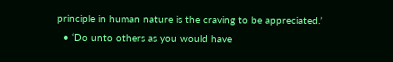principle in human nature is the craving to be appreciated.’
  • ‘Do unto others as you would have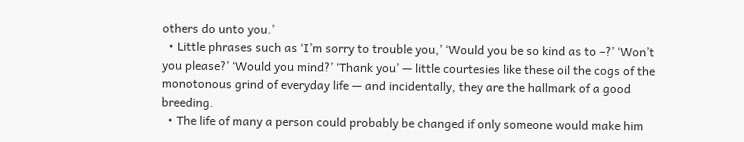others do unto you.’
  • Little phrases such as ‘I’m sorry to trouble you,’ ‘Would you be so kind as to –?’ ‘Won’t you please?’ ‘Would you mind?’ ‘Thank you’ — little courtesies like these oil the cogs of the monotonous grind of everyday life — and incidentally, they are the hallmark of a good breeding.
  • The life of many a person could probably be changed if only someone would make him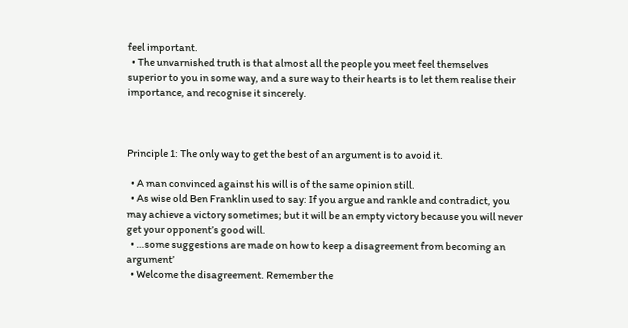feel important.
  • The unvarnished truth is that almost all the people you meet feel themselves superior to you in some way, and a sure way to their hearts is to let them realise their importance, and recognise it sincerely.



Principle 1: The only way to get the best of an argument is to avoid it.

  • A man convinced against his will is of the same opinion still.
  • As wise old Ben Franklin used to say: If you argue and rankle and contradict, you may achieve a victory sometimes; but it will be an empty victory because you will never get your opponent’s good will.
  • …some suggestions are made on how to keep a disagreement from becoming an argument’
  • Welcome the disagreement. Remember the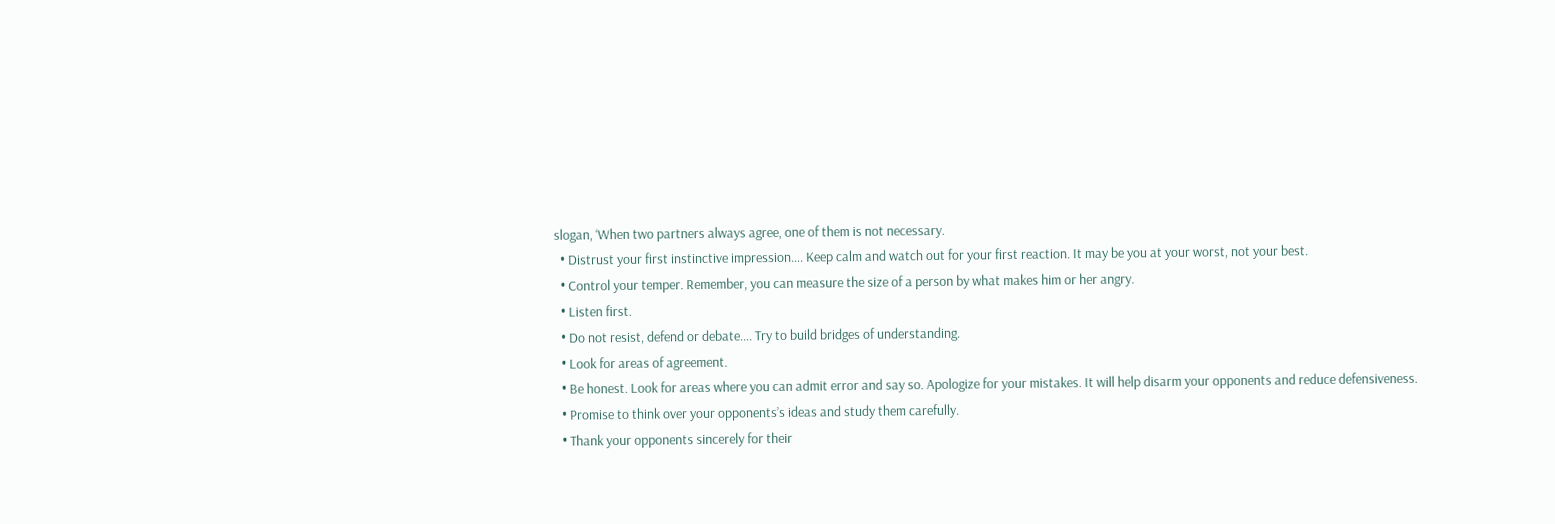slogan, ‘When two partners always agree, one of them is not necessary.
  • Distrust your first instinctive impression…. Keep calm and watch out for your first reaction. It may be you at your worst, not your best.
  • Control your temper. Remember, you can measure the size of a person by what makes him or her angry.
  • Listen first.
  • Do not resist, defend or debate…. Try to build bridges of understanding.
  • Look for areas of agreement.
  • Be honest. Look for areas where you can admit error and say so. Apologize for your mistakes. It will help disarm your opponents and reduce defensiveness.
  • Promise to think over your opponents’s ideas and study them carefully.
  • Thank your opponents sincerely for their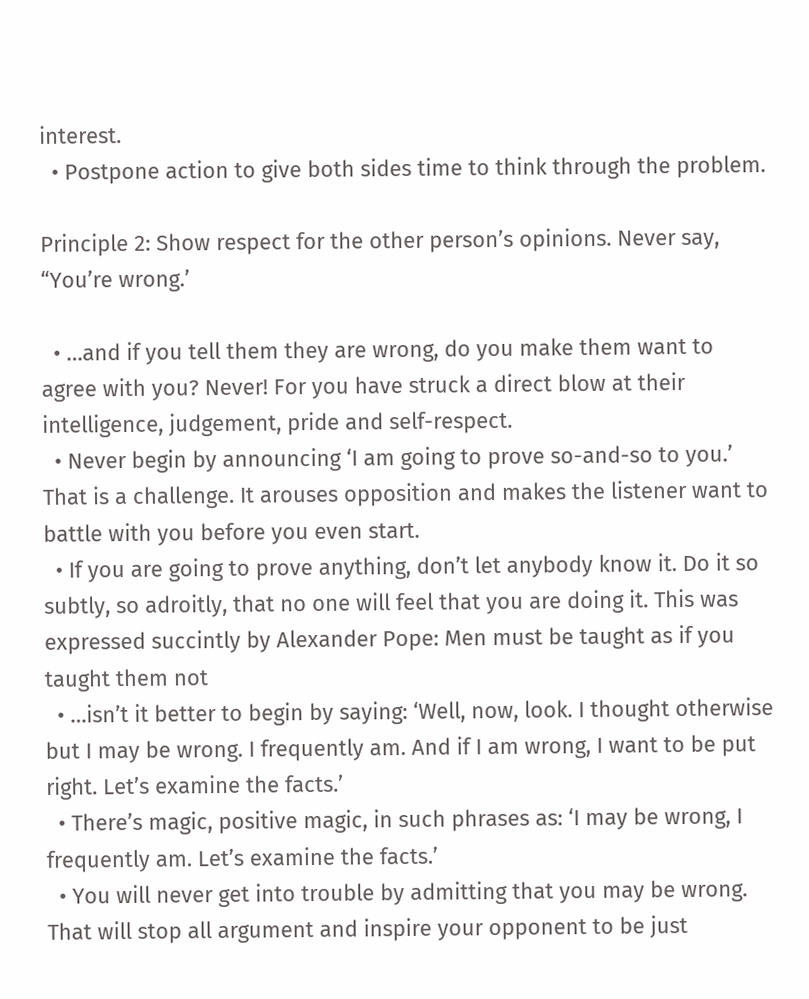interest.
  • Postpone action to give both sides time to think through the problem.

Principle 2: Show respect for the other person’s opinions. Never say, “You’re wrong.’

  • …and if you tell them they are wrong, do you make them want to agree with you? Never! For you have struck a direct blow at their intelligence, judgement, pride and self-respect.
  • Never begin by announcing ‘I am going to prove so-and-so to you.’ That is a challenge. It arouses opposition and makes the listener want to battle with you before you even start.
  • If you are going to prove anything, don’t let anybody know it. Do it so subtly, so adroitly, that no one will feel that you are doing it. This was expressed succintly by Alexander Pope: Men must be taught as if you taught them not
  • …isn’t it better to begin by saying: ‘Well, now, look. I thought otherwise but I may be wrong. I frequently am. And if I am wrong, I want to be put right. Let’s examine the facts.’
  • There’s magic, positive magic, in such phrases as: ‘I may be wrong, I frequently am. Let’s examine the facts.’
  • You will never get into trouble by admitting that you may be wrong. That will stop all argument and inspire your opponent to be just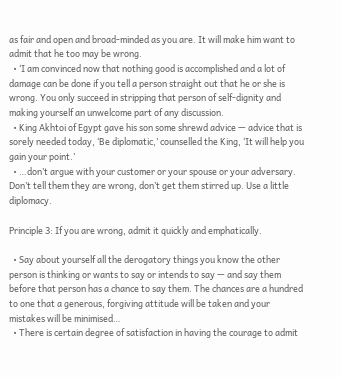as fair and open and broad-minded as you are. It will make him want to admit that he too may be wrong.
  • ‘I am convinced now that nothing good is accomplished and a lot of damage can be done if you tell a person straight out that he or she is wrong. You only succeed in stripping that person of self-dignity and making yourself an unwelcome part of any discussion.
  • King Akhtoi of Egypt gave his son some shrewd advice — advice that is sorely needed today, ‘Be diplomatic,’ counselled the King, ‘It will help you gain your point.’
  • …don’t argue with your customer or your spouse or your adversary. Don’t tell them they are wrong, don’t get them stirred up. Use a little diplomacy.

Principle 3: If you are wrong, admit it quickly and emphatically.

  • Say about yourself all the derogatory things you know the other person is thinking or wants to say or intends to say — and say them before that person has a chance to say them. The chances are a hundred to one that a generous, forgiving attitude will be taken and your mistakes will be minimised…
  • There is certain degree of satisfaction in having the courage to admit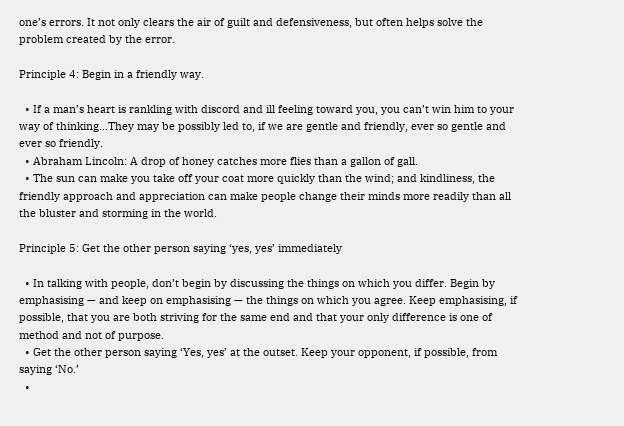one’s errors. It not only clears the air of guilt and defensiveness, but often helps solve the problem created by the error.

Principle 4: Begin in a friendly way.

  • If a man’s heart is rankling with discord and ill feeling toward you, you can’t win him to your way of thinking…They may be possibly led to, if we are gentle and friendly, ever so gentle and ever so friendly.
  • Abraham Lincoln: A drop of honey catches more flies than a gallon of gall.
  • The sun can make you take off your coat more quickly than the wind; and kindliness, the friendly approach and appreciation can make people change their minds more readily than all the bluster and storming in the world.

Principle 5: Get the other person saying ‘yes, yes’ immediately

  • In talking with people, don’t begin by discussing the things on which you differ. Begin by emphasising — and keep on emphasising — the things on which you agree. Keep emphasising, if possible, that you are both striving for the same end and that your only difference is one of method and not of purpose.
  • Get the other person saying ‘Yes, yes’ at the outset. Keep your opponent, if possible, from saying ‘No.’
  •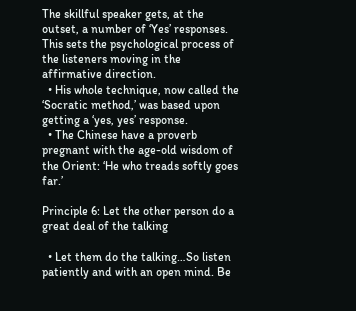The skillful speaker gets, at the outset, a number of ‘Yes’ responses. This sets the psychological process of the listeners moving in the affirmative direction.
  • His whole technique, now called the ‘Socratic method,’ was based upon getting a ‘yes, yes’ response.
  • The Chinese have a proverb pregnant with the age-old wisdom of the Orient: ‘He who treads softly goes far.’

Principle 6: Let the other person do a great deal of the talking

  • Let them do the talking…So listen patiently and with an open mind. Be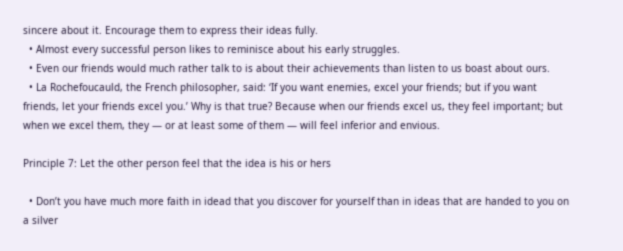sincere about it. Encourage them to express their ideas fully.
  • Almost every successful person likes to reminisce about his early struggles.
  • Even our friends would much rather talk to is about their achievements than listen to us boast about ours.
  • La Rochefoucauld, the French philosopher, said: ‘If you want enemies, excel your friends; but if you want friends, let your friends excel you.’ Why is that true? Because when our friends excel us, they feel important; but when we excel them, they — or at least some of them — will feel inferior and envious.

Principle 7: Let the other person feel that the idea is his or hers

  • Don’t you have much more faith in idead that you discover for yourself than in ideas that are handed to you on a silver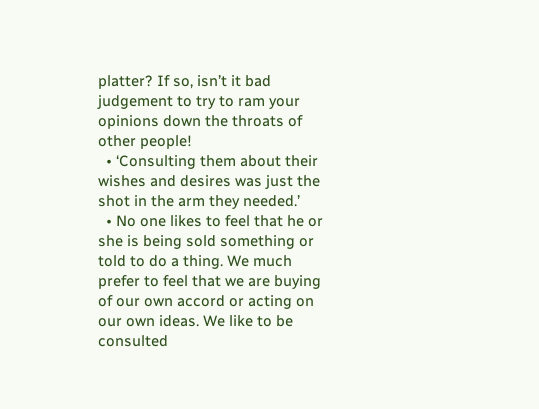platter? If so, isn’t it bad judgement to try to ram your opinions down the throats of other people!
  • ‘Consulting them about their wishes and desires was just the shot in the arm they needed.’
  • No one likes to feel that he or she is being sold something or told to do a thing. We much prefer to feel that we are buying of our own accord or acting on our own ideas. We like to be consulted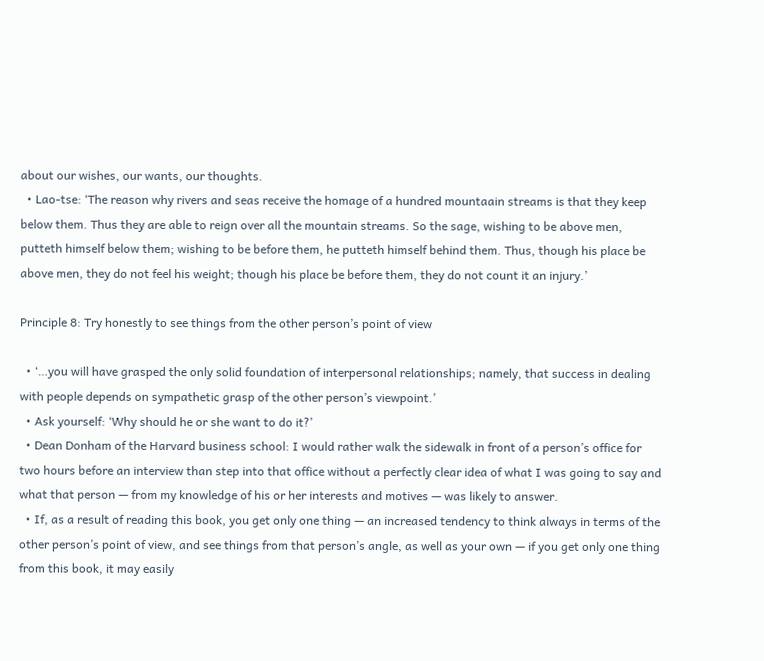about our wishes, our wants, our thoughts.
  • Lao-tse: ‘The reason why rivers and seas receive the homage of a hundred mountaain streams is that they keep below them. Thus they are able to reign over all the mountain streams. So the sage, wishing to be above men, putteth himself below them; wishing to be before them, he putteth himself behind them. Thus, though his place be above men, they do not feel his weight; though his place be before them, they do not count it an injury.’

Principle 8: Try honestly to see things from the other person’s point of view

  • ‘…you will have grasped the only solid foundation of interpersonal relationships; namely, that success in dealing with people depends on sympathetic grasp of the other person’s viewpoint.’
  • Ask yourself: ‘Why should he or she want to do it?’
  • Dean Donham of the Harvard business school: I would rather walk the sidewalk in front of a person’s office for two hours before an interview than step into that office without a perfectly clear idea of what I was going to say and what that person — from my knowledge of his or her interests and motives — was likely to answer.
  • If, as a result of reading this book, you get only one thing — an increased tendency to think always in terms of the other person’s point of view, and see things from that person’s angle, as well as your own — if you get only one thing from this book, it may easily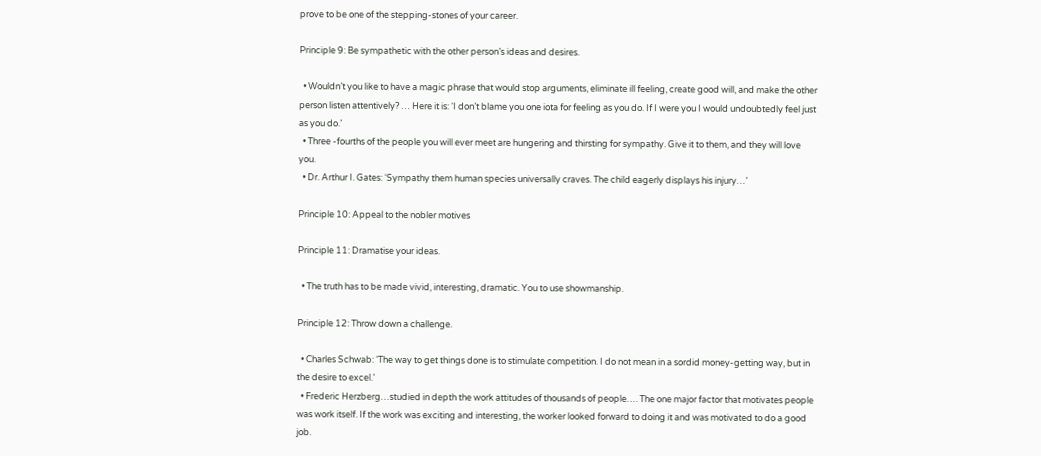prove to be one of the stepping-stones of your career.

Principle 9: Be sympathetic with the other person’s ideas and desires.

  • Wouldn’t you like to have a magic phrase that would stop arguments, eliminate ill feeling, create good will, and make the other person listen attentively? … Here it is: ‘I don’t blame you one iota for feeling as you do. If I were you I would undoubtedly feel just as you do.’
  • Three -fourths of the people you will ever meet are hungering and thirsting for sympathy. Give it to them, and they will love you.
  • Dr. Arthur I. Gates: ‘Sympathy them human species universally craves. The child eagerly displays his injury…’

Principle 10: Appeal to the nobler motives

Principle 11: Dramatise your ideas.

  • The truth has to be made vivid, interesting, dramatic. You to use showmanship.

Principle 12: Throw down a challenge.

  • Charles Schwab: ‘The way to get things done is to stimulate competition. I do not mean in a sordid money-getting way, but in the desire to excel.’
  • Frederic Herzberg…studied in depth the work attitudes of thousands of people…. The one major factor that motivates people was work itself. If the work was exciting and interesting, the worker looked forward to doing it and was motivated to do a good job.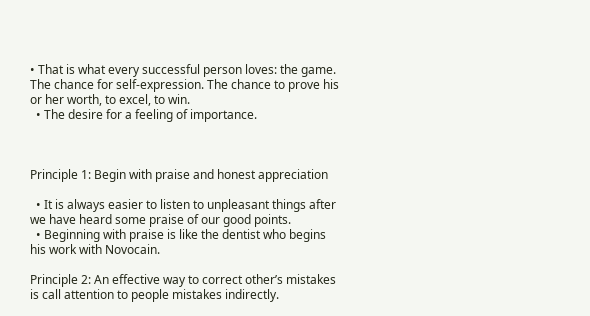• That is what every successful person loves: the game. The chance for self-expression. The chance to prove his or her worth, to excel, to win.
  • The desire for a feeling of importance.



Principle 1: Begin with praise and honest appreciation

  • It is always easier to listen to unpleasant things after we have heard some praise of our good points.
  • Beginning with praise is like the dentist who begins his work with Novocain.

Principle 2: An effective way to correct other’s mistakes is call attention to people mistakes indirectly.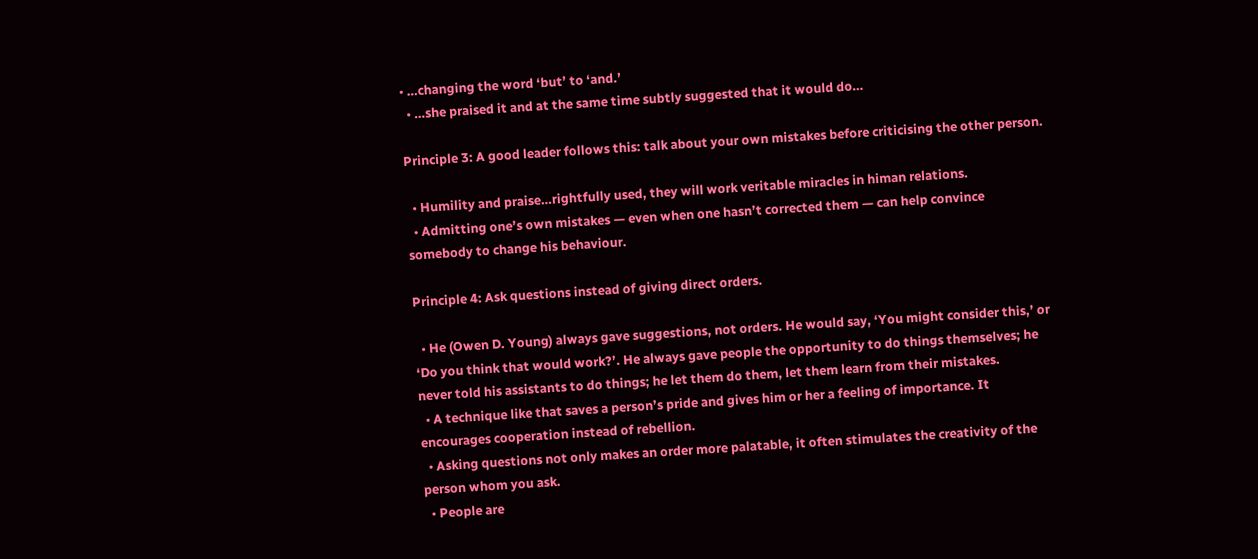• …changing the word ‘but’ to ‘and.’
  • …she praised it and at the same time subtly suggested that it would do…

Principle 3: A good leader follows this: talk about your own mistakes before criticising the other person.

  • Humility and praise…rightfully used, they will work veritable miracles in himan relations.
  • Admitting one’s own mistakes — even when one hasn’t corrected them — can help convince somebody to change his behaviour.

Principle 4: Ask questions instead of giving direct orders.

  • He (Owen D. Young) always gave suggestions, not orders. He would say, ‘You might consider this,’ or ‘Do you think that would work?’. He always gave people the opportunity to do things themselves; he never told his assistants to do things; he let them do them, let them learn from their mistakes.
  • A technique like that saves a person’s pride and gives him or her a feeling of importance. It encourages cooperation instead of rebellion.
  • Asking questions not only makes an order more palatable, it often stimulates the creativity of the person whom you ask.
  • People are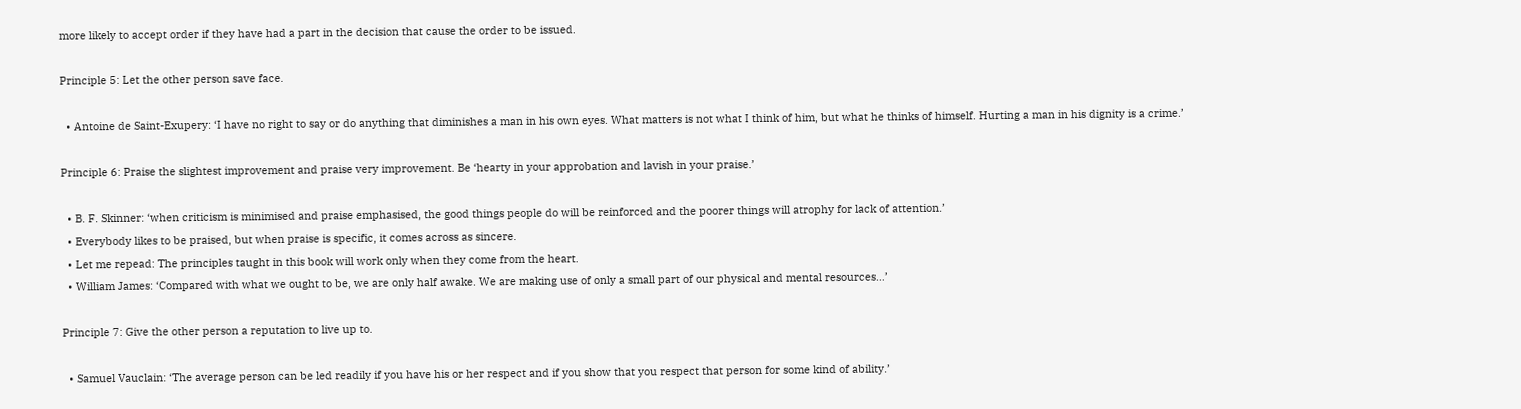more likely to accept order if they have had a part in the decision that cause the order to be issued.

Principle 5: Let the other person save face.

  • Antoine de Saint-Exupery: ‘I have no right to say or do anything that diminishes a man in his own eyes. What matters is not what I think of him, but what he thinks of himself. Hurting a man in his dignity is a crime.’

Principle 6: Praise the slightest improvement and praise very improvement. Be ‘hearty in your approbation and lavish in your praise.’

  • B. F. Skinner: ‘when criticism is minimised and praise emphasised, the good things people do will be reinforced and the poorer things will atrophy for lack of attention.’
  • Everybody likes to be praised, but when praise is specific, it comes across as sincere.
  • Let me repead: The principles taught in this book will work only when they come from the heart.
  • William James: ‘Compared with what we ought to be, we are only half awake. We are making use of only a small part of our physical and mental resources…’

Principle 7: Give the other person a reputation to live up to.

  • Samuel Vauclain: ‘The average person can be led readily if you have his or her respect and if you show that you respect that person for some kind of ability.’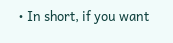• In short, if you want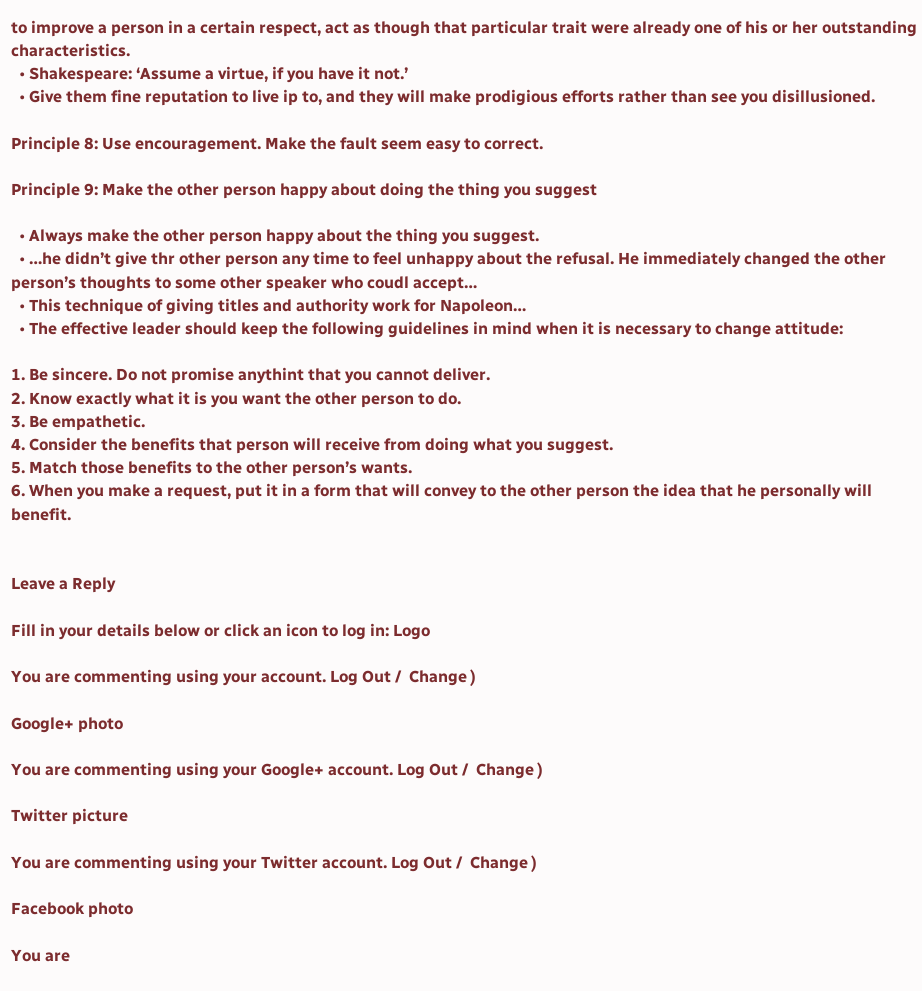to improve a person in a certain respect, act as though that particular trait were already one of his or her outstanding characteristics.
  • Shakespeare: ‘Assume a virtue, if you have it not.’
  • Give them fine reputation to live ip to, and they will make prodigious efforts rather than see you disillusioned.

Principle 8: Use encouragement. Make the fault seem easy to correct.

Principle 9: Make the other person happy about doing the thing you suggest

  • Always make the other person happy about the thing you suggest.
  • …he didn’t give thr other person any time to feel unhappy about the refusal. He immediately changed the other person’s thoughts to some other speaker who coudl accept…
  • This technique of giving titles and authority work for Napoleon…
  • The effective leader should keep the following guidelines in mind when it is necessary to change attitude:

1. Be sincere. Do not promise anythint that you cannot deliver.
2. Know exactly what it is you want the other person to do.
3. Be empathetic.
4. Consider the benefits that person will receive from doing what you suggest.
5. Match those benefits to the other person’s wants.
6. When you make a request, put it in a form that will convey to the other person the idea that he personally will benefit.


Leave a Reply

Fill in your details below or click an icon to log in: Logo

You are commenting using your account. Log Out /  Change )

Google+ photo

You are commenting using your Google+ account. Log Out /  Change )

Twitter picture

You are commenting using your Twitter account. Log Out /  Change )

Facebook photo

You are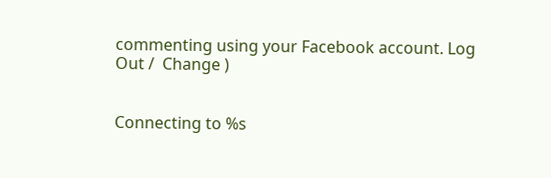commenting using your Facebook account. Log Out /  Change )


Connecting to %s